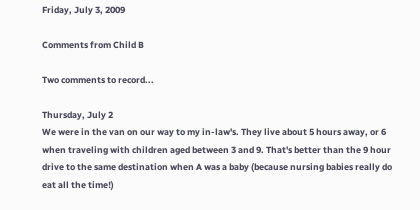Friday, July 3, 2009

Comments from Child B

Two comments to record...

Thursday, July 2
We were in the van on our way to my in-law's. They live about 5 hours away, or 6 when traveling with children aged between 3 and 9. That's better than the 9 hour drive to the same destination when A was a baby (because nursing babies really do eat all the time!)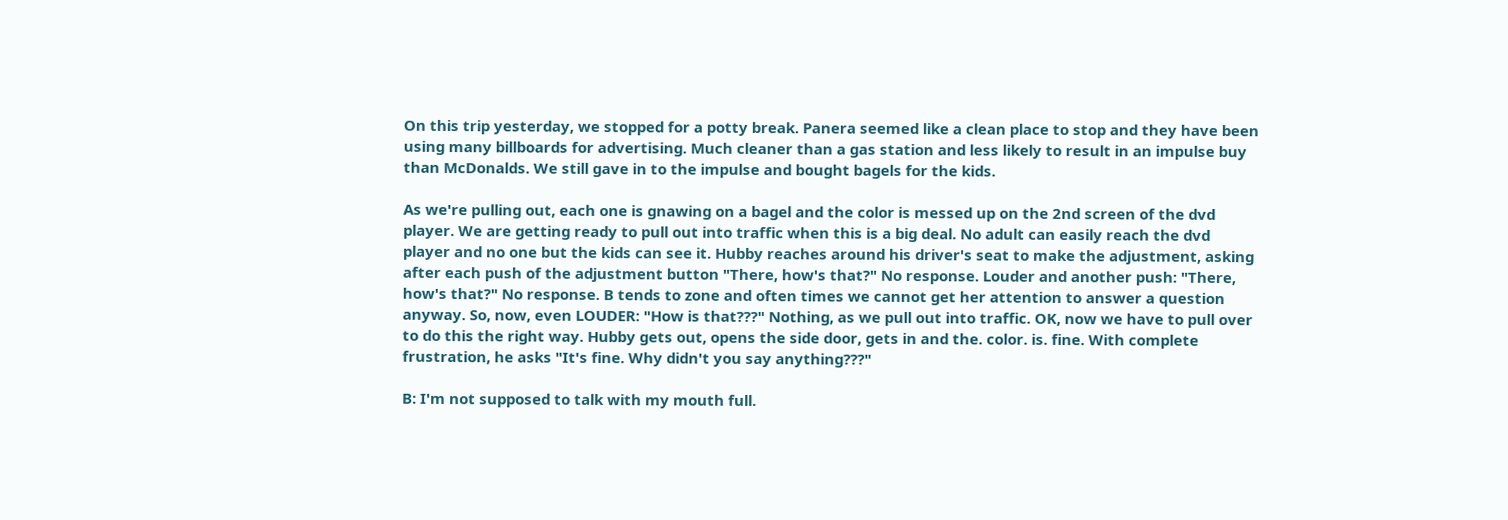On this trip yesterday, we stopped for a potty break. Panera seemed like a clean place to stop and they have been using many billboards for advertising. Much cleaner than a gas station and less likely to result in an impulse buy than McDonalds. We still gave in to the impulse and bought bagels for the kids.

As we're pulling out, each one is gnawing on a bagel and the color is messed up on the 2nd screen of the dvd player. We are getting ready to pull out into traffic when this is a big deal. No adult can easily reach the dvd player and no one but the kids can see it. Hubby reaches around his driver's seat to make the adjustment, asking after each push of the adjustment button "There, how's that?" No response. Louder and another push: "There, how's that?" No response. B tends to zone and often times we cannot get her attention to answer a question anyway. So, now, even LOUDER: "How is that???" Nothing, as we pull out into traffic. OK, now we have to pull over to do this the right way. Hubby gets out, opens the side door, gets in and the. color. is. fine. With complete frustration, he asks "It's fine. Why didn't you say anything???"

B: I'm not supposed to talk with my mouth full.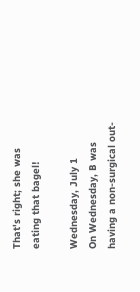That's right; she was eating that bagel!

Wednesday, July 1
On Wednesday, B was having a non-surgical out-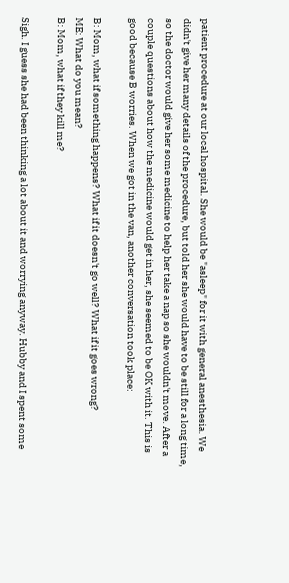patient procedure at our local hospital. She would be "asleep" for it with general anesthesia. We didn't give her many details of the procedure, but told her she would have to be still for a long time, so the doctor would give her some medicine to help her take a nap so she wouldn't move. After a couple questions about how the medicine would get in her, she seemed to be OK with it. This is good because B worries. When we got in the van, another conversation took place:

B: Mom, what if something happens? What if it doesn't go well? What if it goes wrong?
ME: What do you mean?
B: Mom, what if they kill me?

Sigh. I guess she had been thinking a lot about it and worrying anyway. Hubby and I spent some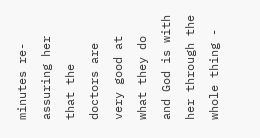minutes re-assuring her that the doctors are very good at what they do and God is with her through the whole thing -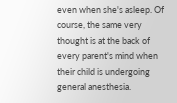even when she's asleep. Of course, the same very thought is at the back of every parent's mind when their child is undergoing general anesthesia.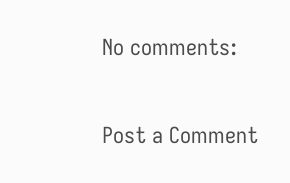No comments:

Post a Comment